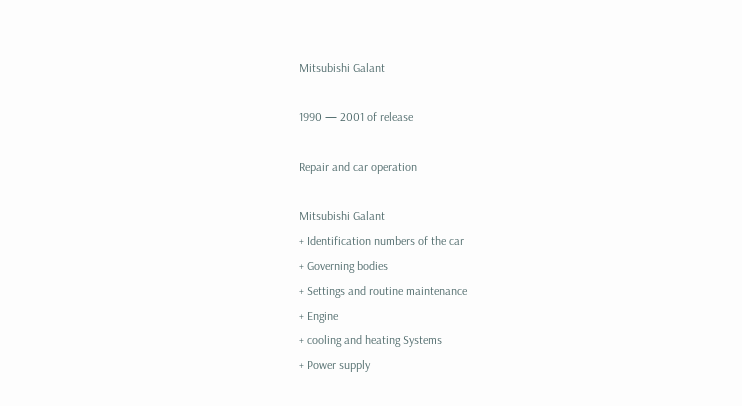Mitsubishi Galant

1990 — 2001 of release

Repair and car operation

Mitsubishi Galant
+ Identification numbers of the car
+ Governing bodies
+ Settings and routine maintenance
+ Engine
+ cooling and heating Systems
+ Power supply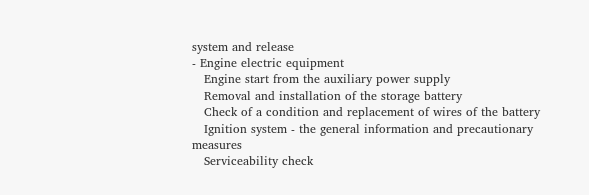system and release
- Engine electric equipment
   Engine start from the auxiliary power supply
   Removal and installation of the storage battery
   Check of a condition and replacement of wires of the battery
   Ignition system - the general information and precautionary measures
   Serviceability check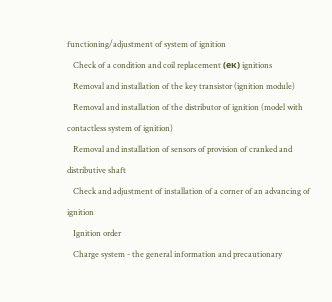functioning/adjustment of system of ignition
   Check of a condition and coil replacement (ек) ignitions
   Removal and installation of the key transistor (ignition module)
   Removal and installation of the distributor of ignition (model with contactless system of ignition)
   Removal and installation of sensors of provision of cranked and distributive shaft
   Check and adjustment of installation of a corner of an advancing of ignition
   Ignition order
   Charge system - the general information and precautionary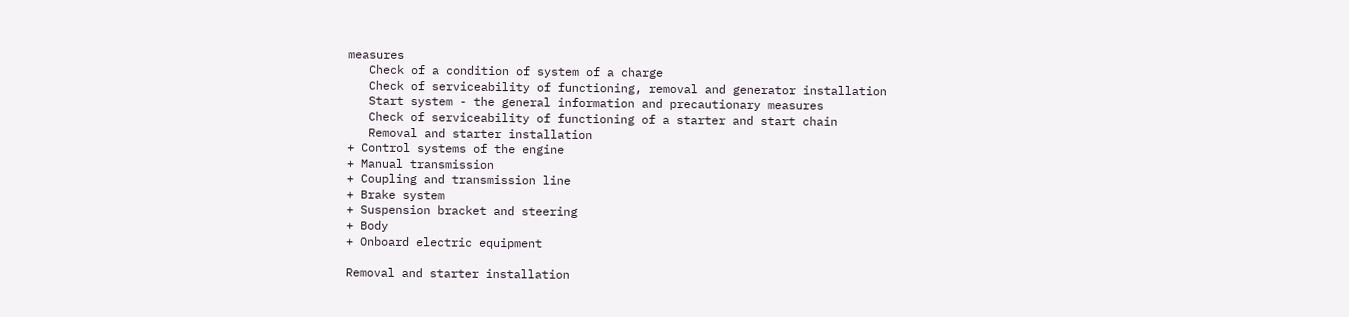measures
   Check of a condition of system of a charge
   Check of serviceability of functioning, removal and generator installation
   Start system - the general information and precautionary measures
   Check of serviceability of functioning of a starter and start chain
   Removal and starter installation
+ Control systems of the engine
+ Manual transmission
+ Coupling and transmission line
+ Brake system
+ Suspension bracket and steering
+ Body
+ Onboard electric equipment

Removal and starter installation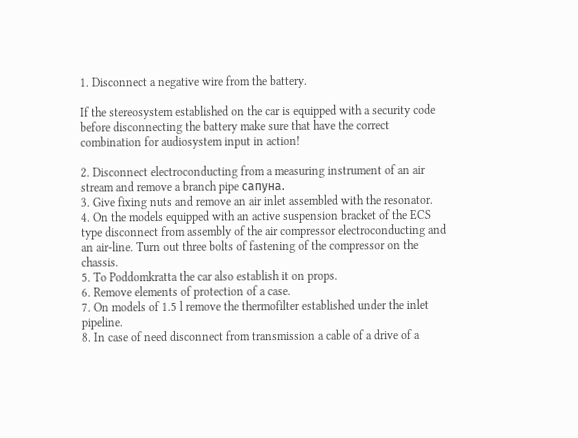1. Disconnect a negative wire from the battery.

If the stereosystem established on the car is equipped with a security code before disconnecting the battery make sure that have the correct combination for audiosystem input in action!

2. Disconnect electroconducting from a measuring instrument of an air stream and remove a branch pipe сапуна.
3. Give fixing nuts and remove an air inlet assembled with the resonator.
4. On the models equipped with an active suspension bracket of the ECS type disconnect from assembly of the air compressor electroconducting and an air-line. Turn out three bolts of fastening of the compressor on the chassis.
5. To Poddomkratta the car also establish it on props.
6. Remove elements of protection of a case.
7. On models of 1.5 l remove the thermofilter established under the inlet pipeline.
8. In case of need disconnect from transmission a cable of a drive of a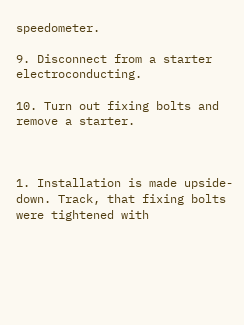speedometer.

9. Disconnect from a starter electroconducting.

10. Turn out fixing bolts and remove a starter.



1. Installation is made upside-down. Track, that fixing bolts were tightened with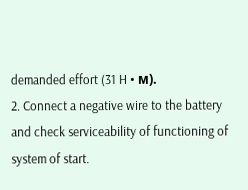demanded effort (31 H • м).
2. Connect a negative wire to the battery and check serviceability of functioning of system of start.